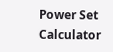Power Set Calculator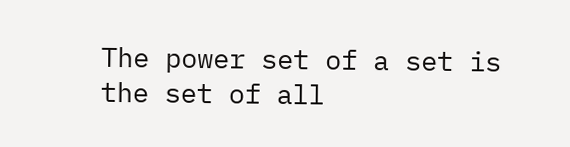The power set of a set is the set of all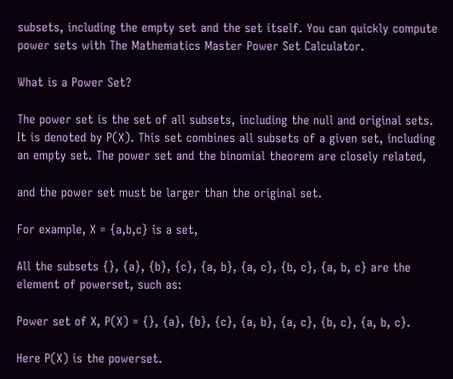subsets, including the empty set and the set itself. You can quickly compute power sets with The Mathematics Master Power Set Calculator.

What is a Power Set?

The power set is the set of all subsets, including the null and original sets. It is denoted by P(X). This set combines all subsets of a given set, including an empty set. The power set and the binomial theorem are closely related,

and the power set must be larger than the original set.

For example, X = {a,b,c} is a set,

All the subsets {}, {a}, {b}, {c}, {a, b}, {a, c}, {b, c}, {a, b, c} are the element of powerset, such as:

Power set of X, P(X) = {}, {a}, {b}, {c}, {a, b}, {a, c}, {b, c}, {a, b, c}.

Here P(X) is the powerset.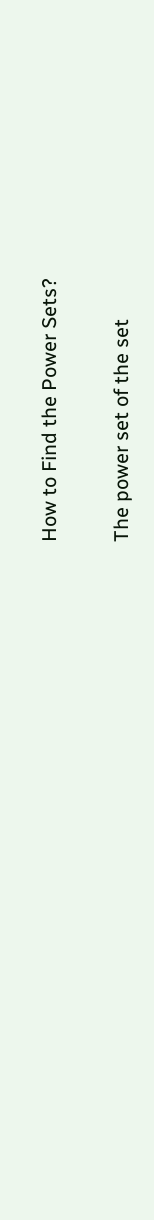How to Find the Power Sets?

The power set of the set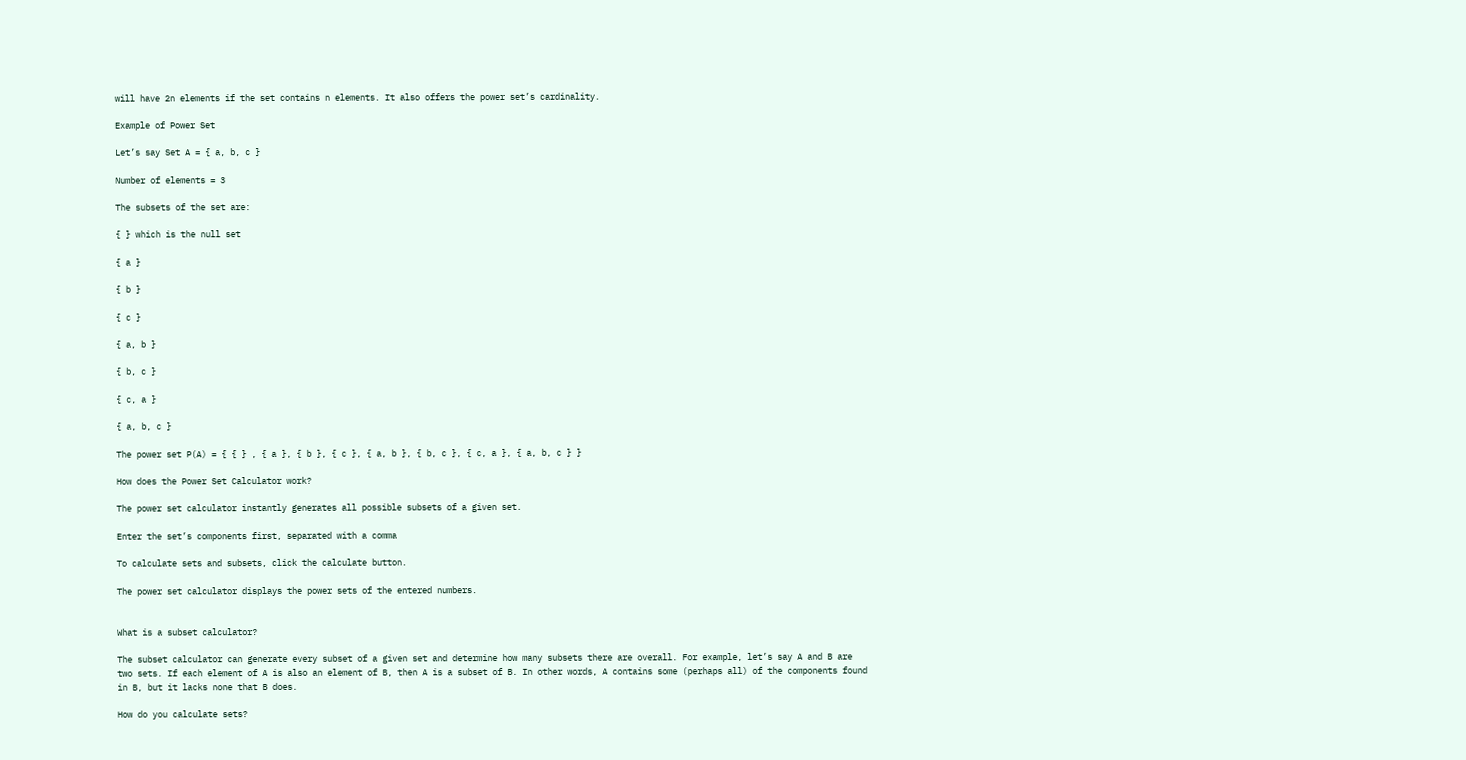will have 2n elements if the set contains n elements. It also offers the power set’s cardinality.

Example of Power Set

Let’s say Set A = { a, b, c }

Number of elements = 3

The subsets of the set are:

{ } which is the null set

{ a }

{ b }

{ c }

{ a, b }

{ b, c }

{ c, a }

{ a, b, c }

The power set P(A) = { { } , { a }, { b }, { c }, { a, b }, { b, c }, { c, a }, { a, b, c } }

How does the Power Set Calculator work?

The power set calculator instantly generates all possible subsets of a given set.

Enter the set’s components first, separated with a comma

To calculate sets and subsets, click the calculate button.

The power set calculator displays the power sets of the entered numbers.


What is a subset calculator?

The subset calculator can generate every subset of a given set and determine how many subsets there are overall. For example, let’s say A and B are two sets. If each element of A is also an element of B, then A is a subset of B. In other words, A contains some (perhaps all) of the components found in B, but it lacks none that B does.

How do you calculate sets?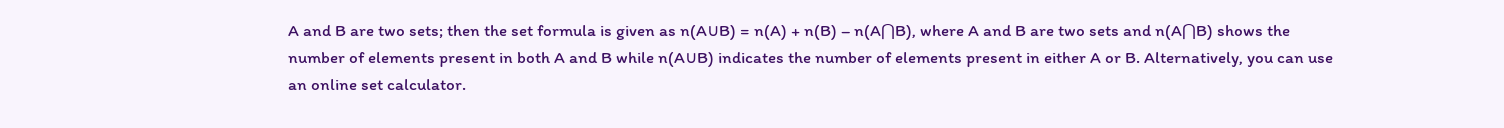A and B are two sets; then the set formula is given as n(A∪B) = n(A) + n(B) – n(A⋂B), where A and B are two sets and n(A⋂B) shows the number of elements present in both A and B while n(A∪B) indicates the number of elements present in either A or B. Alternatively, you can use an online set calculator.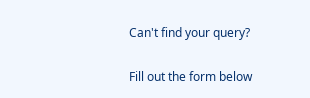Can't find your query?

Fill out the form below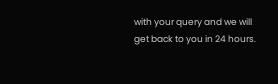with your query and we will get back to you in 24 hours.